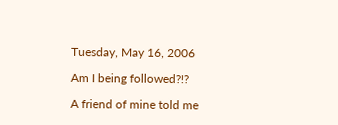Tuesday, May 16, 2006

Am I being followed?!?

A friend of mine told me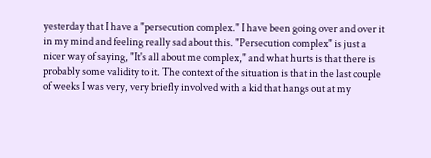yesterday that I have a "persecution complex." I have been going over and over it in my mind and feeling really sad about this. "Persecution complex" is just a nicer way of saying, "It's all about me complex," and what hurts is that there is probably some validity to it. The context of the situation is that in the last couple of weeks I was very, very briefly involved with a kid that hangs out at my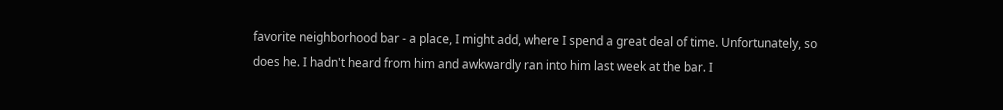favorite neighborhood bar - a place, I might add, where I spend a great deal of time. Unfortunately, so does he. I hadn't heard from him and awkwardly ran into him last week at the bar. I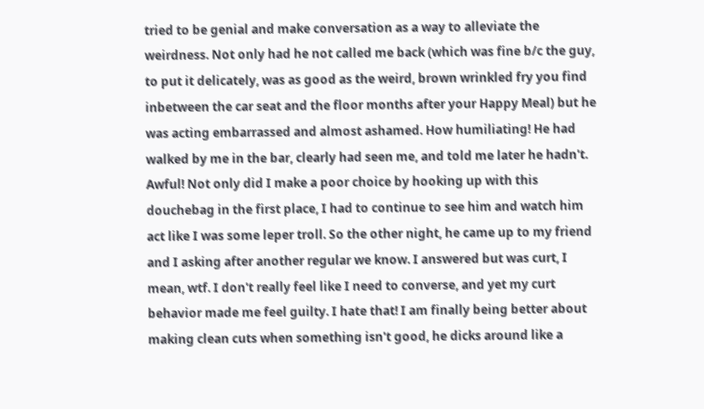tried to be genial and make conversation as a way to alleviate the weirdness. Not only had he not called me back (which was fine b/c the guy, to put it delicately, was as good as the weird, brown wrinkled fry you find inbetween the car seat and the floor months after your Happy Meal) but he was acting embarrassed and almost ashamed. How humiliating! He had walked by me in the bar, clearly had seen me, and told me later he hadn't. Awful! Not only did I make a poor choice by hooking up with this douchebag in the first place, I had to continue to see him and watch him act like I was some leper troll. So the other night, he came up to my friend and I asking after another regular we know. I answered but was curt, I mean, wtf. I don't really feel like I need to converse, and yet my curt behavior made me feel guilty. I hate that! I am finally being better about making clean cuts when something isn't good, he dicks around like a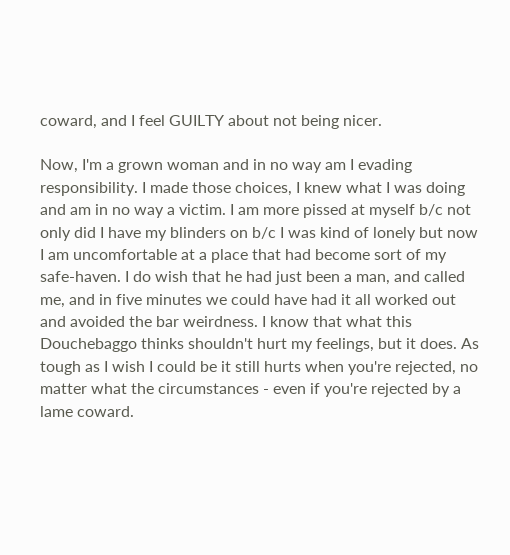coward, and I feel GUILTY about not being nicer.

Now, I'm a grown woman and in no way am I evading responsibility. I made those choices, I knew what I was doing and am in no way a victim. I am more pissed at myself b/c not only did I have my blinders on b/c I was kind of lonely but now I am uncomfortable at a place that had become sort of my safe-haven. I do wish that he had just been a man, and called me, and in five minutes we could have had it all worked out and avoided the bar weirdness. I know that what this Douchebaggo thinks shouldn't hurt my feelings, but it does. As tough as I wish I could be it still hurts when you're rejected, no matter what the circumstances - even if you're rejected by a lame coward.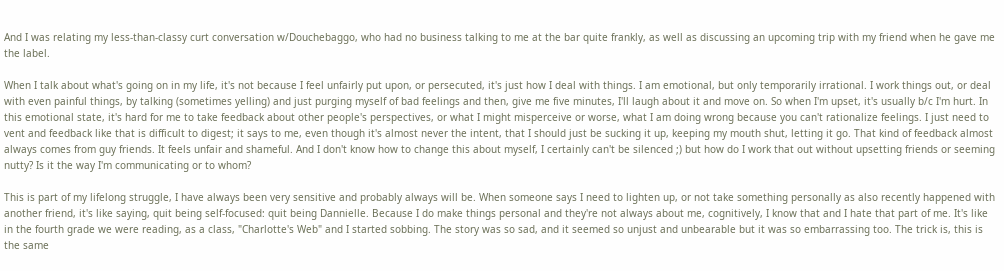And I was relating my less-than-classy curt conversation w/Douchebaggo, who had no business talking to me at the bar quite frankly, as well as discussing an upcoming trip with my friend when he gave me the label.

When I talk about what's going on in my life, it's not because I feel unfairly put upon, or persecuted, it's just how I deal with things. I am emotional, but only temporarily irrational. I work things out, or deal with even painful things, by talking (sometimes yelling) and just purging myself of bad feelings and then, give me five minutes, I'll laugh about it and move on. So when I'm upset, it's usually b/c I'm hurt. In this emotional state, it's hard for me to take feedback about other people's perspectives, or what I might misperceive or worse, what I am doing wrong because you can't rationalize feelings. I just need to vent and feedback like that is difficult to digest; it says to me, even though it's almost never the intent, that I should just be sucking it up, keeping my mouth shut, letting it go. That kind of feedback almost always comes from guy friends. It feels unfair and shameful. And I don't know how to change this about myself, I certainly can't be silenced ;) but how do I work that out without upsetting friends or seeming nutty? Is it the way I'm communicating or to whom?

This is part of my lifelong struggle, I have always been very sensitive and probably always will be. When someone says I need to lighten up, or not take something personally as also recently happened with another friend, it's like saying, quit being self-focused: quit being Dannielle. Because I do make things personal and they're not always about me, cognitively, I know that and I hate that part of me. It's like in the fourth grade we were reading, as a class, "Charlotte's Web" and I started sobbing. The story was so sad, and it seemed so unjust and unbearable but it was so embarrassing too. The trick is, this is the same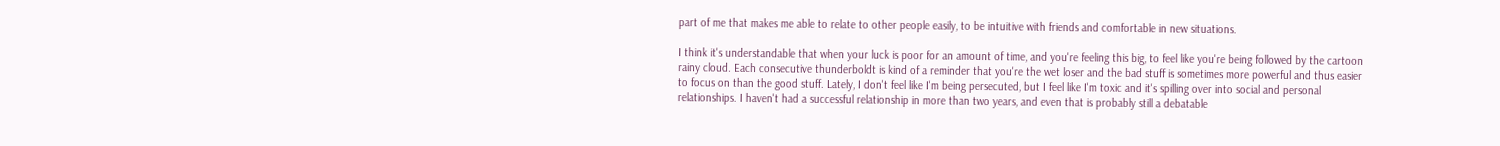part of me that makes me able to relate to other people easily, to be intuitive with friends and comfortable in new situations.

I think it's understandable that when your luck is poor for an amount of time, and you're feeling this big, to feel like you're being followed by the cartoon rainy cloud. Each consecutive thunderboldt is kind of a reminder that you're the wet loser and the bad stuff is sometimes more powerful and thus easier to focus on than the good stuff. Lately, I don't feel like I'm being persecuted, but I feel like I'm toxic and it's spilling over into social and personal relationships. I haven't had a successful relationship in more than two years, and even that is probably still a debatable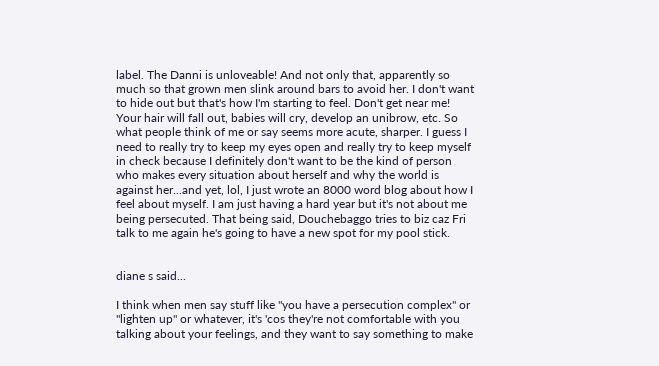label. The Danni is unloveable! And not only that, apparently so much so that grown men slink around bars to avoid her. I don't want to hide out but that's how I'm starting to feel. Don't get near me! Your hair will fall out, babies will cry, develop an unibrow, etc. So what people think of me or say seems more acute, sharper. I guess I need to really try to keep my eyes open and really try to keep myself in check because I definitely don't want to be the kind of person who makes every situation about herself and why the world is against her...and yet, lol, I just wrote an 8000 word blog about how I feel about myself. I am just having a hard year but it's not about me being persecuted. That being said, Douchebaggo tries to biz caz Fri talk to me again he's going to have a new spot for my pool stick.


diane s said...

I think when men say stuff like "you have a persecution complex" or "lighten up" or whatever, it's 'cos they're not comfortable with you talking about your feelings, and they want to say something to make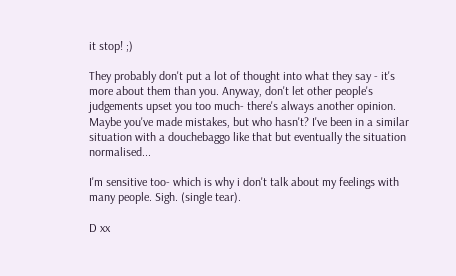it stop! ;)

They probably don't put a lot of thought into what they say - it's more about them than you. Anyway, don't let other people's judgements upset you too much- there's always another opinion. Maybe you've made mistakes, but who hasn't? I've been in a similar situation with a douchebaggo like that but eventually the situation normalised...

I'm sensitive too- which is why i don't talk about my feelings with many people. Sigh. (single tear).

D xx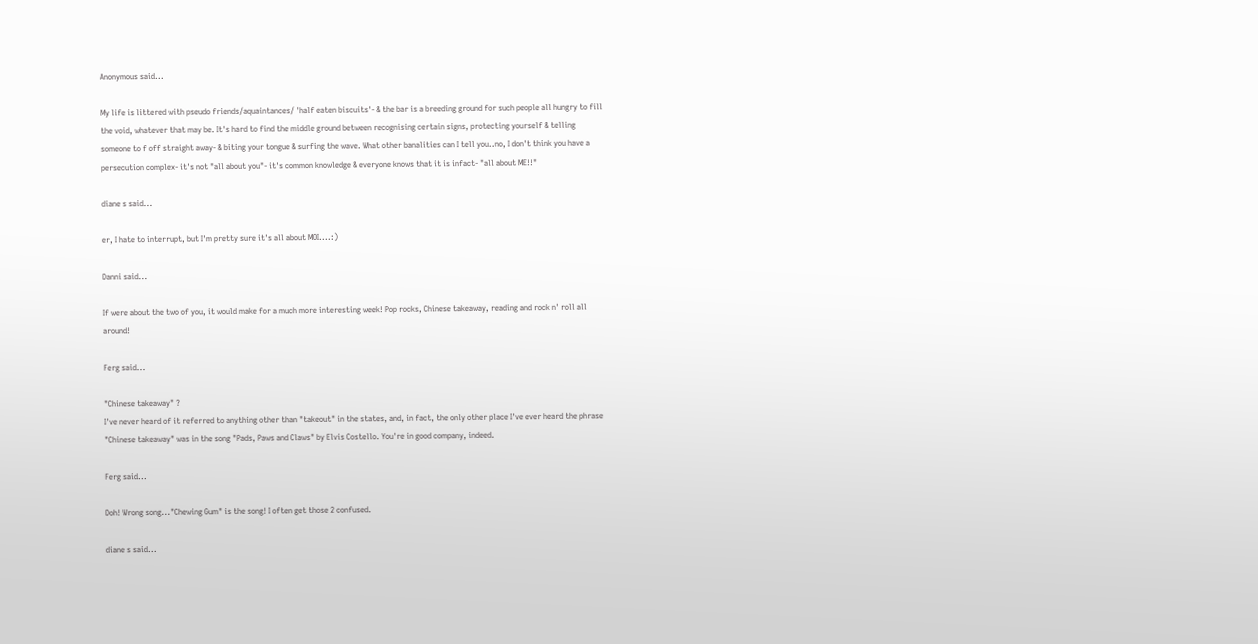Anonymous said...

My life is littered with pseudo friends/aquaintances/ 'half eaten biscuits'- & the bar is a breeding ground for such people all hungry to fill the void, whatever that may be. It's hard to find the middle ground between recognising certain signs, protecting yourself & telling someone to f off straight away- & biting your tongue & surfing the wave. What other banalities can I tell you..no, I don't think you have a persecution complex- it's not "all about you"- it's common knowledge & everyone knows that it is infact- "all about ME!!"

diane s said...

er, I hate to interrupt, but I'm pretty sure it's all about MOI....:)

Danni said...

If were about the two of you, it would make for a much more interesting week! Pop rocks, Chinese takeaway, reading and rock n' roll all around!

Ferg said...

"Chinese takeaway" ?
I've never heard of it referred to anything other than "takeout" in the states, and, in fact, the only other place I've ever heard the phrase "Chinese takeaway" was in the song "Pads, Paws and Claws" by Elvis Costello. You're in good company, indeed.

Ferg said...

Doh! Wrong song..."Chewing Gum" is the song! I often get those 2 confused.

diane s said...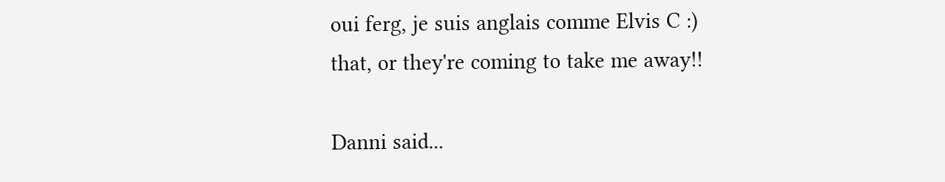oui ferg, je suis anglais comme Elvis C :)
that, or they're coming to take me away!!

Danni said...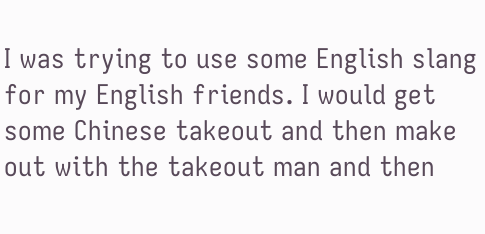I was trying to use some English slang for my English friends. I would get some Chinese takeout and then make out with the takeout man and then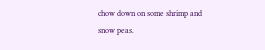chow down on some shrimp and snow peas.